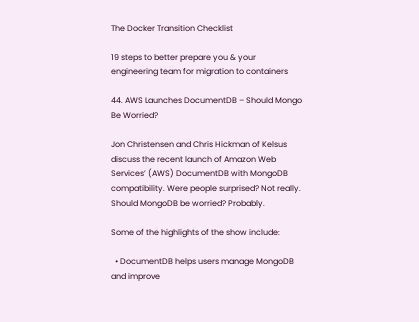The Docker Transition Checklist

19 steps to better prepare you & your engineering team for migration to containers

44. AWS Launches DocumentDB – Should Mongo Be Worried?

Jon Christensen and Chris Hickman of Kelsus discuss the recent launch of Amazon Web Services’ (AWS) DocumentDB with MongoDB compatibility. Were people surprised? Not really. Should MongoDB be worried? Probably.

Some of the highlights of the show include:

  • DocumentDB helps users manage MongoDB and improve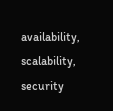availability, scalability, security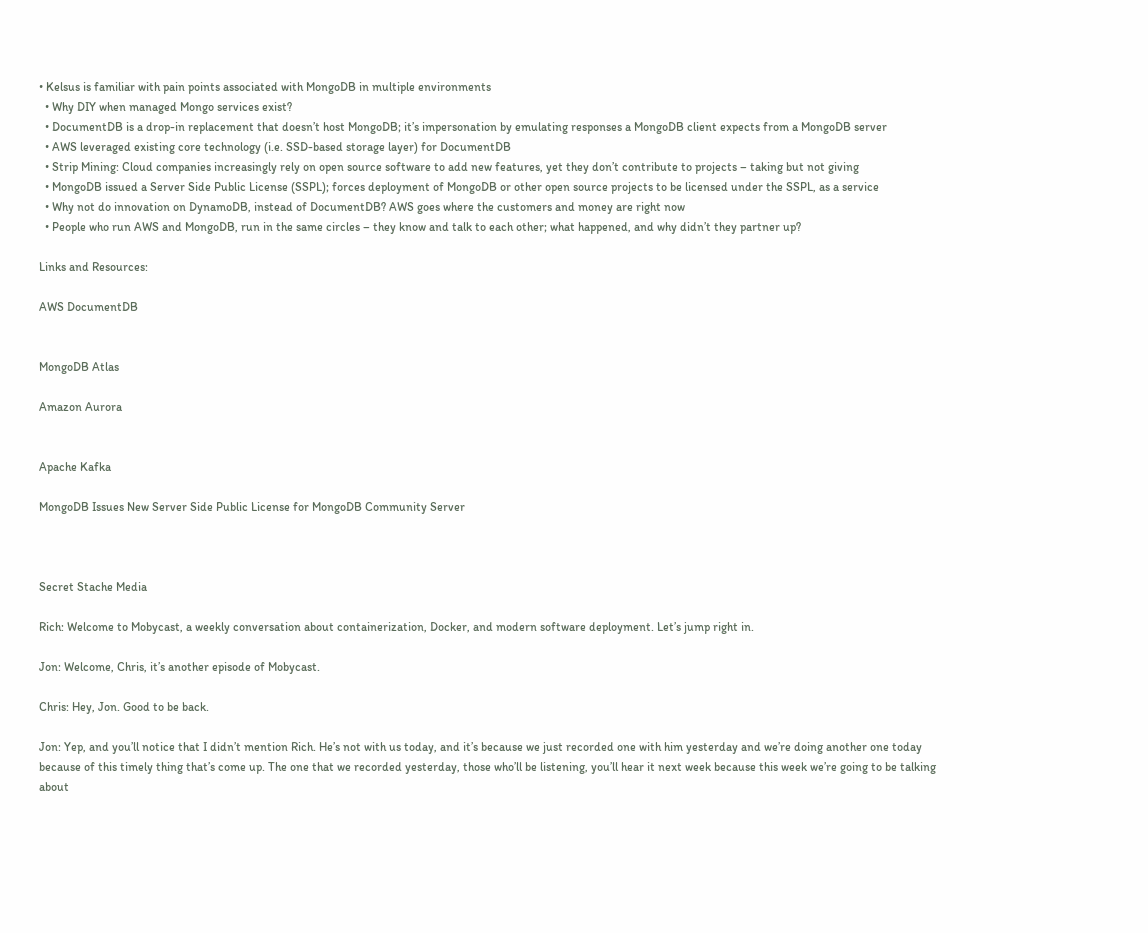• Kelsus is familiar with pain points associated with MongoDB in multiple environments
  • Why DIY when managed Mongo services exist?
  • DocumentDB is a drop-in replacement that doesn’t host MongoDB; it’s impersonation by emulating responses a MongoDB client expects from a MongoDB server
  • AWS leveraged existing core technology (i.e. SSD-based storage layer) for DocumentDB
  • Strip Mining: Cloud companies increasingly rely on open source software to add new features, yet they don’t contribute to projects – taking but not giving
  • MongoDB issued a Server Side Public License (SSPL); forces deployment of MongoDB or other open source projects to be licensed under the SSPL, as a service
  • Why not do innovation on DynamoDB, instead of DocumentDB? AWS goes where the customers and money are right now
  • People who run AWS and MongoDB, run in the same circles – they know and talk to each other; what happened, and why didn’t they partner up?

Links and Resources:

AWS DocumentDB


MongoDB Atlas

Amazon Aurora


Apache Kafka

MongoDB Issues New Server Side Public License for MongoDB Community Server



Secret Stache Media

Rich: Welcome to Mobycast, a weekly conversation about containerization, Docker, and modern software deployment. Let’s jump right in.

Jon: Welcome, Chris, it’s another episode of Mobycast.

Chris: Hey, Jon. Good to be back.

Jon: Yep, and you’ll notice that I didn’t mention Rich. He’s not with us today, and it’s because we just recorded one with him yesterday and we’re doing another one today because of this timely thing that’s come up. The one that we recorded yesterday, those who’ll be listening, you’ll hear it next week because this week we’re going to be talking about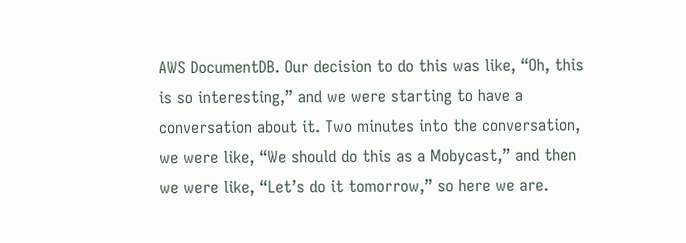AWS DocumentDB. Our decision to do this was like, “Oh, this is so interesting,” and we were starting to have a conversation about it. Two minutes into the conversation, we were like, “We should do this as a Mobycast,” and then we were like, “Let’s do it tomorrow,” so here we are.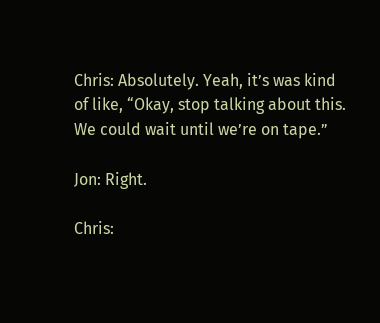Chris: Absolutely. Yeah, it’s was kind of like, “Okay, stop talking about this. We could wait until we’re on tape.”

Jon: Right.

Chris: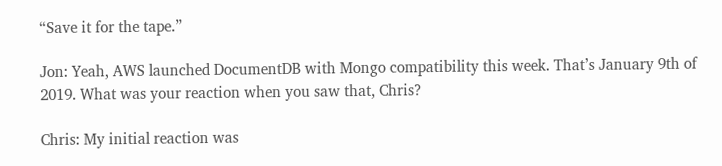“Save it for the tape.”

Jon: Yeah, AWS launched DocumentDB with Mongo compatibility this week. That’s January 9th of 2019. What was your reaction when you saw that, Chris?

Chris: My initial reaction was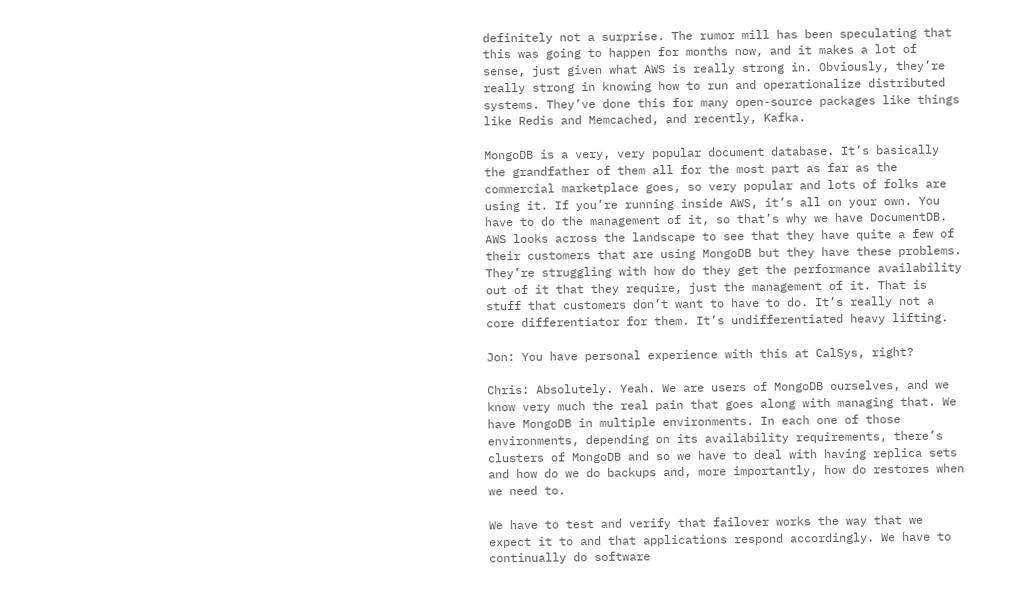definitely not a surprise. The rumor mill has been speculating that this was going to happen for months now, and it makes a lot of sense, just given what AWS is really strong in. Obviously, they’re really strong in knowing how to run and operationalize distributed systems. They’ve done this for many open-source packages like things like Redis and Memcached, and recently, Kafka.

MongoDB is a very, very popular document database. It’s basically the grandfather of them all for the most part as far as the commercial marketplace goes, so very popular and lots of folks are using it. If you’re running inside AWS, it’s all on your own. You have to do the management of it, so that’s why we have DocumentDB. AWS looks across the landscape to see that they have quite a few of their customers that are using MongoDB but they have these problems. They’re struggling with how do they get the performance availability out of it that they require, just the management of it. That is stuff that customers don’t want to have to do. It’s really not a core differentiator for them. It’s undifferentiated heavy lifting.

Jon: You have personal experience with this at CalSys, right?

Chris: Absolutely. Yeah. We are users of MongoDB ourselves, and we know very much the real pain that goes along with managing that. We have MongoDB in multiple environments. In each one of those environments, depending on its availability requirements, there’s clusters of MongoDB and so we have to deal with having replica sets and how do we do backups and, more importantly, how do restores when we need to.

We have to test and verify that failover works the way that we expect it to and that applications respond accordingly. We have to continually do software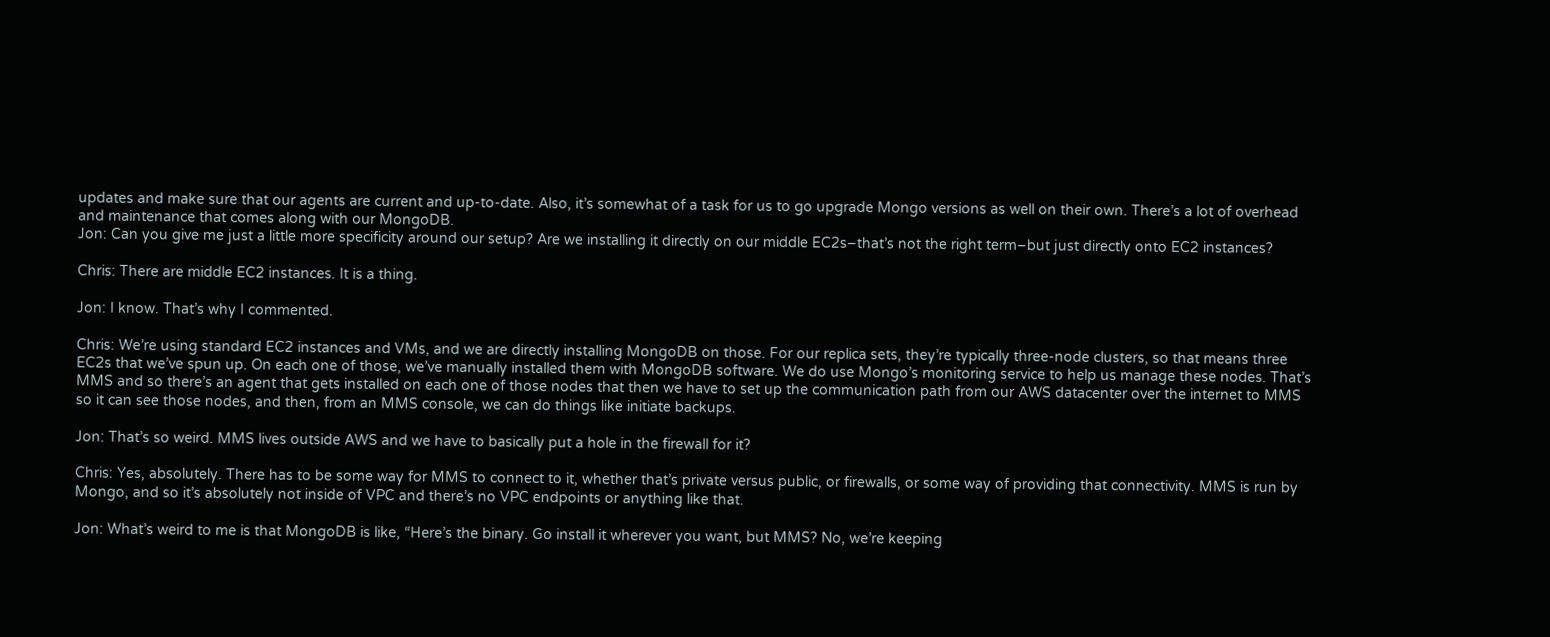updates and make sure that our agents are current and up-to-date. Also, it’s somewhat of a task for us to go upgrade Mongo versions as well on their own. There’s a lot of overhead and maintenance that comes along with our MongoDB.
Jon: Can you give me just a little more specificity around our setup? Are we installing it directly on our middle EC2s–that’s not the right term–but just directly onto EC2 instances?

Chris: There are middle EC2 instances. It is a thing.

Jon: I know. That’s why I commented.

Chris: We’re using standard EC2 instances and VMs, and we are directly installing MongoDB on those. For our replica sets, they’re typically three-node clusters, so that means three EC2s that we’ve spun up. On each one of those, we’ve manually installed them with MongoDB software. We do use Mongo’s monitoring service to help us manage these nodes. That’s MMS and so there’s an agent that gets installed on each one of those nodes that then we have to set up the communication path from our AWS datacenter over the internet to MMS so it can see those nodes, and then, from an MMS console, we can do things like initiate backups.

Jon: That’s so weird. MMS lives outside AWS and we have to basically put a hole in the firewall for it?

Chris: Yes, absolutely. There has to be some way for MMS to connect to it, whether that’s private versus public, or firewalls, or some way of providing that connectivity. MMS is run by Mongo, and so it’s absolutely not inside of VPC and there’s no VPC endpoints or anything like that.

Jon: What’s weird to me is that MongoDB is like, “Here’s the binary. Go install it wherever you want, but MMS? No, we’re keeping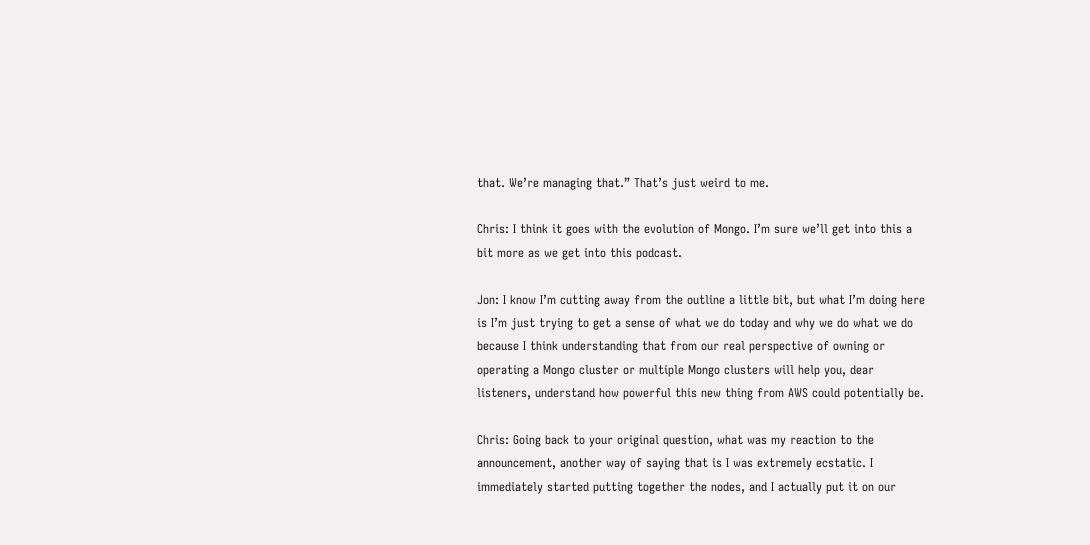that. We’re managing that.” That’s just weird to me.

Chris: I think it goes with the evolution of Mongo. I’m sure we’ll get into this a bit more as we get into this podcast.

Jon: I know I’m cutting away from the outline a little bit, but what I’m doing here is I’m just trying to get a sense of what we do today and why we do what we do because I think understanding that from our real perspective of owning or operating a Mongo cluster or multiple Mongo clusters will help you, dear listeners, understand how powerful this new thing from AWS could potentially be.

Chris: Going back to your original question, what was my reaction to the announcement, another way of saying that is I was extremely ecstatic. I immediately started putting together the nodes, and I actually put it on our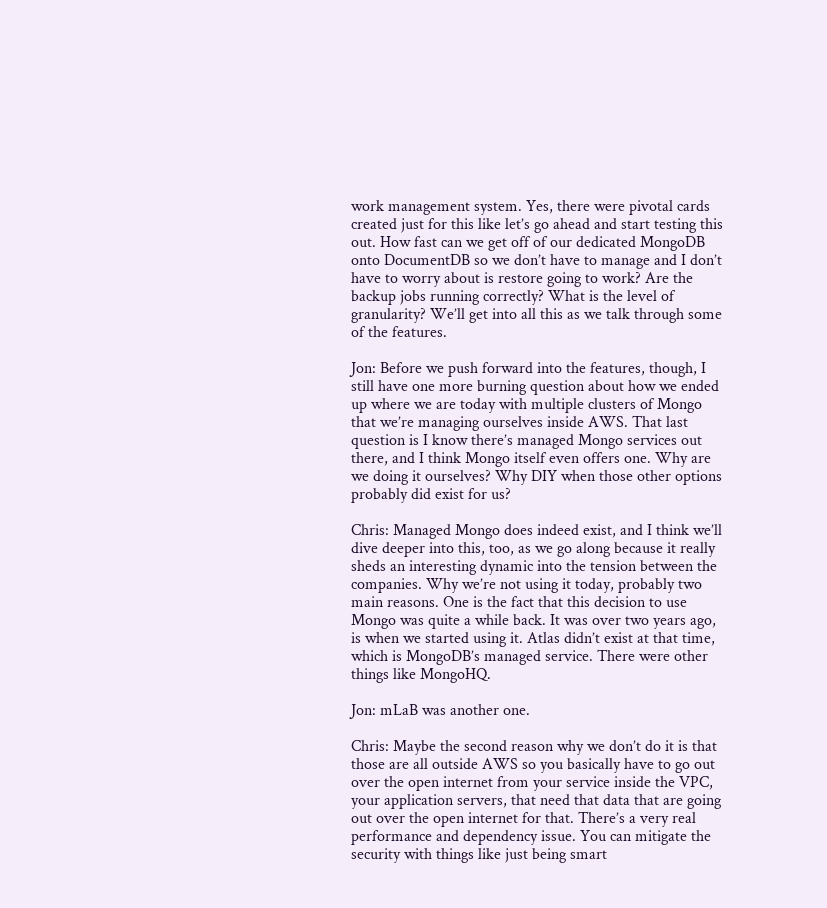work management system. Yes, there were pivotal cards created just for this like let’s go ahead and start testing this out. How fast can we get off of our dedicated MongoDB onto DocumentDB so we don’t have to manage and I don’t have to worry about is restore going to work? Are the backup jobs running correctly? What is the level of granularity? We’ll get into all this as we talk through some of the features.

Jon: Before we push forward into the features, though, I still have one more burning question about how we ended up where we are today with multiple clusters of Mongo that we’re managing ourselves inside AWS. That last question is I know there’s managed Mongo services out there, and I think Mongo itself even offers one. Why are we doing it ourselves? Why DIY when those other options probably did exist for us?

Chris: Managed Mongo does indeed exist, and I think we’ll dive deeper into this, too, as we go along because it really sheds an interesting dynamic into the tension between the companies. Why we’re not using it today, probably two main reasons. One is the fact that this decision to use Mongo was quite a while back. It was over two years ago, is when we started using it. Atlas didn’t exist at that time, which is MongoDB’s managed service. There were other things like MongoHQ.

Jon: mLaB was another one.

Chris: Maybe the second reason why we don’t do it is that those are all outside AWS so you basically have to go out over the open internet from your service inside the VPC, your application servers, that need that data that are going out over the open internet for that. There’s a very real performance and dependency issue. You can mitigate the security with things like just being smart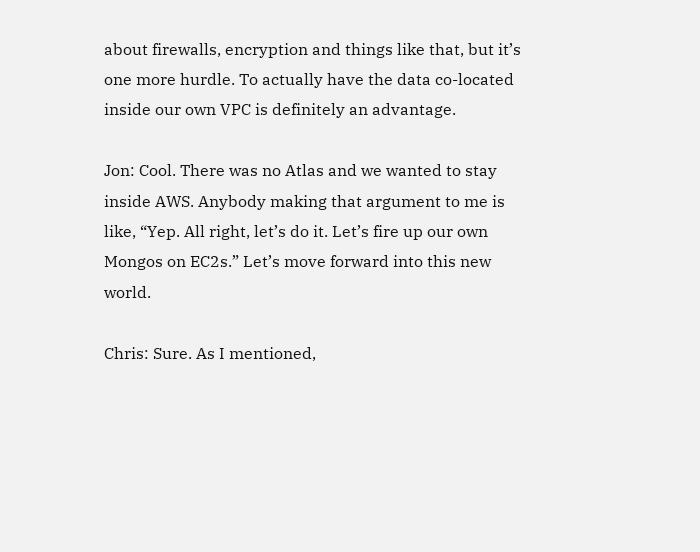about firewalls, encryption and things like that, but it’s one more hurdle. To actually have the data co-located inside our own VPC is definitely an advantage.

Jon: Cool. There was no Atlas and we wanted to stay inside AWS. Anybody making that argument to me is like, “Yep. All right, let’s do it. Let’s fire up our own Mongos on EC2s.” Let’s move forward into this new world.

Chris: Sure. As I mentioned,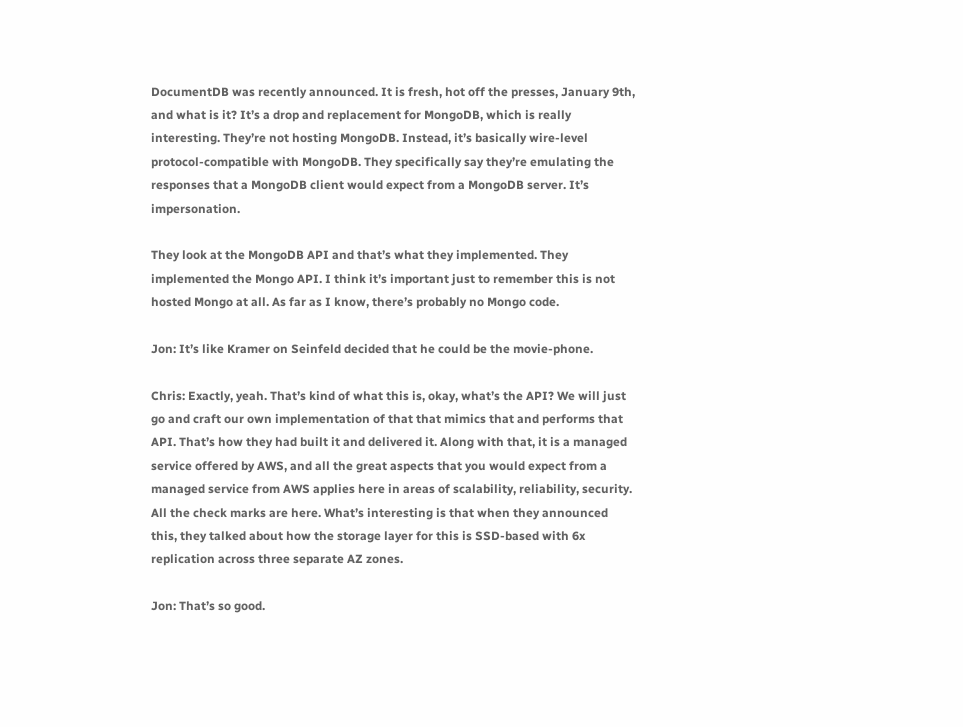DocumentDB was recently announced. It is fresh, hot off the presses, January 9th, and what is it? It’s a drop and replacement for MongoDB, which is really interesting. They’re not hosting MongoDB. Instead, it’s basically wire-level protocol-compatible with MongoDB. They specifically say they’re emulating the responses that a MongoDB client would expect from a MongoDB server. It’s impersonation.

They look at the MongoDB API and that’s what they implemented. They implemented the Mongo API. I think it’s important just to remember this is not hosted Mongo at all. As far as I know, there’s probably no Mongo code.

Jon: It’s like Kramer on Seinfeld decided that he could be the movie-phone.

Chris: Exactly, yeah. That’s kind of what this is, okay, what’s the API? We will just go and craft our own implementation of that that mimics that and performs that API. That’s how they had built it and delivered it. Along with that, it is a managed service offered by AWS, and all the great aspects that you would expect from a managed service from AWS applies here in areas of scalability, reliability, security. All the check marks are here. What’s interesting is that when they announced this, they talked about how the storage layer for this is SSD-based with 6x replication across three separate AZ zones.

Jon: That’s so good.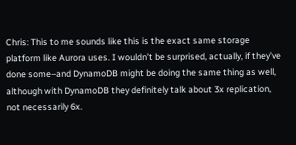Chris: This to me sounds like this is the exact same storage platform like Aurora uses. I wouldn’t be surprised, actually, if they’ve done some–and DynamoDB might be doing the same thing as well, although with DynamoDB they definitely talk about 3x replication, not necessarily 6x.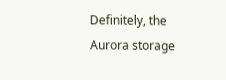Definitely, the Aurora storage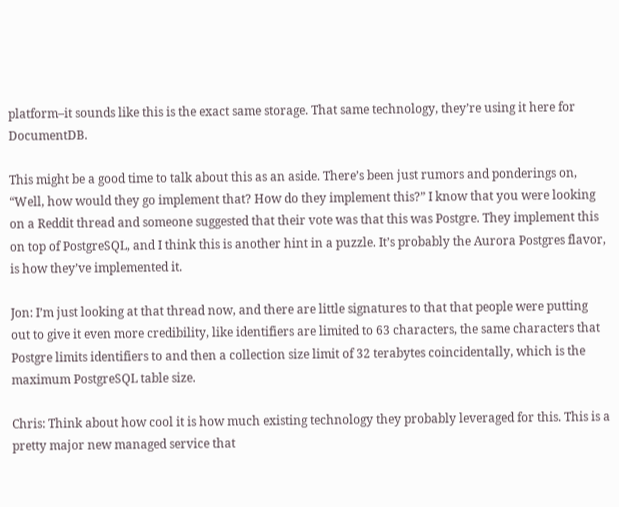platform–it sounds like this is the exact same storage. That same technology, they’re using it here for DocumentDB.

This might be a good time to talk about this as an aside. There’s been just rumors and ponderings on, “Well, how would they go implement that? How do they implement this?” I know that you were looking on a Reddit thread and someone suggested that their vote was that this was Postgre. They implement this on top of PostgreSQL, and I think this is another hint in a puzzle. It’s probably the Aurora Postgres flavor, is how they’ve implemented it.

Jon: I’m just looking at that thread now, and there are little signatures to that that people were putting out to give it even more credibility, like identifiers are limited to 63 characters, the same characters that Postgre limits identifiers to and then a collection size limit of 32 terabytes coincidentally, which is the maximum PostgreSQL table size.

Chris: Think about how cool it is how much existing technology they probably leveraged for this. This is a pretty major new managed service that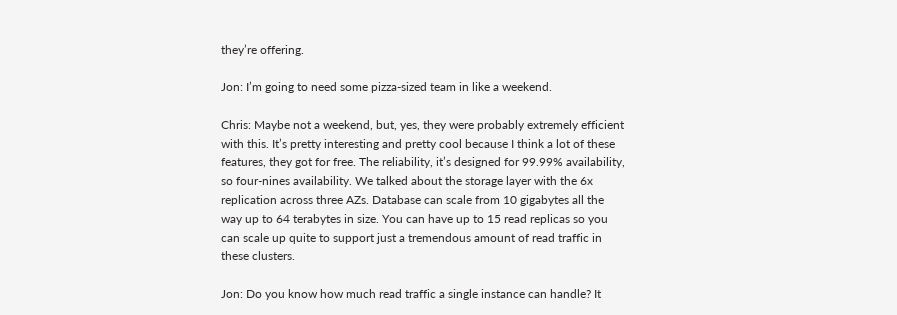they’re offering.

Jon: I’m going to need some pizza-sized team in like a weekend.

Chris: Maybe not a weekend, but, yes, they were probably extremely efficient with this. It’s pretty interesting and pretty cool because I think a lot of these features, they got for free. The reliability, it’s designed for 99.99% availability, so four-nines availability. We talked about the storage layer with the 6x replication across three AZs. Database can scale from 10 gigabytes all the way up to 64 terabytes in size. You can have up to 15 read replicas so you can scale up quite to support just a tremendous amount of read traffic in these clusters.

Jon: Do you know how much read traffic a single instance can handle? It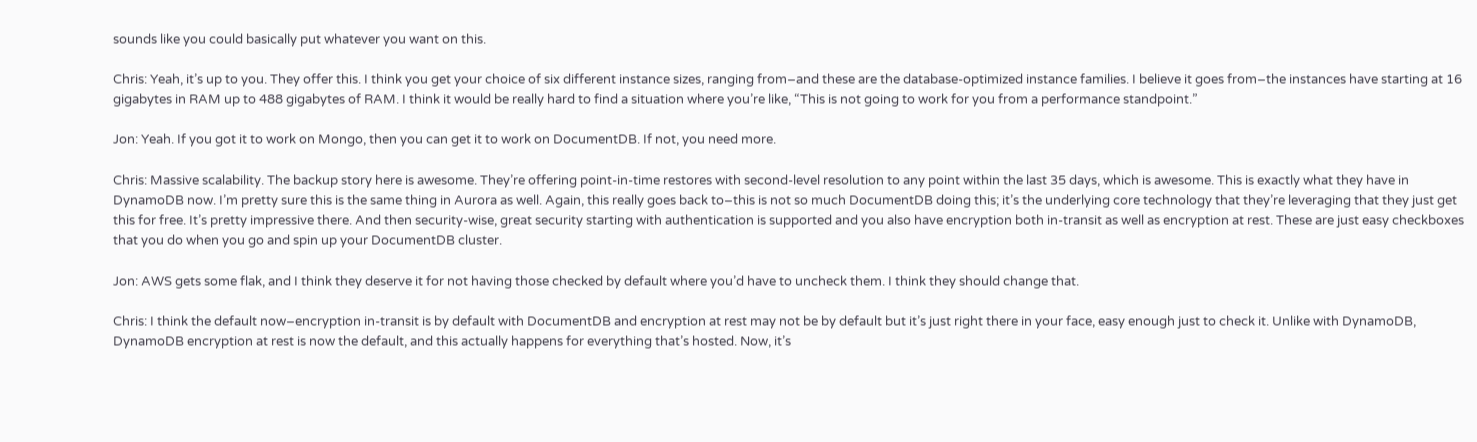sounds like you could basically put whatever you want on this.

Chris: Yeah, it’s up to you. They offer this. I think you get your choice of six different instance sizes, ranging from–and these are the database-optimized instance families. I believe it goes from–the instances have starting at 16 gigabytes in RAM up to 488 gigabytes of RAM. I think it would be really hard to find a situation where you’re like, “This is not going to work for you from a performance standpoint.”

Jon: Yeah. If you got it to work on Mongo, then you can get it to work on DocumentDB. If not, you need more.

Chris: Massive scalability. The backup story here is awesome. They’re offering point-in-time restores with second-level resolution to any point within the last 35 days, which is awesome. This is exactly what they have in DynamoDB now. I’m pretty sure this is the same thing in Aurora as well. Again, this really goes back to–this is not so much DocumentDB doing this; it’s the underlying core technology that they’re leveraging that they just get this for free. It’s pretty impressive there. And then security-wise, great security starting with authentication is supported and you also have encryption both in-transit as well as encryption at rest. These are just easy checkboxes that you do when you go and spin up your DocumentDB cluster.

Jon: AWS gets some flak, and I think they deserve it for not having those checked by default where you’d have to uncheck them. I think they should change that.

Chris: I think the default now–encryption in-transit is by default with DocumentDB and encryption at rest may not be by default but it’s just right there in your face, easy enough just to check it. Unlike with DynamoDB, DynamoDB encryption at rest is now the default, and this actually happens for everything that’s hosted. Now, it’s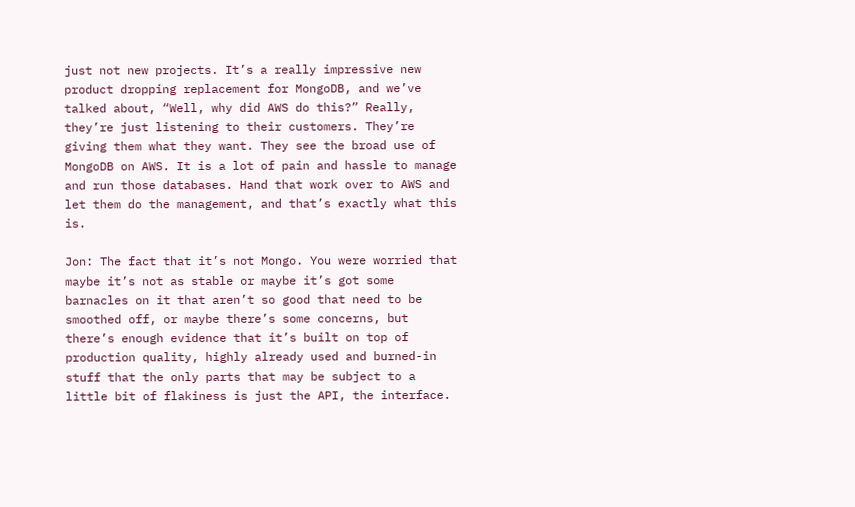just not new projects. It’s a really impressive new product dropping replacement for MongoDB, and we’ve talked about, “Well, why did AWS do this?” Really, they’re just listening to their customers. They’re giving them what they want. They see the broad use of MongoDB on AWS. It is a lot of pain and hassle to manage and run those databases. Hand that work over to AWS and let them do the management, and that’s exactly what this is.

Jon: The fact that it’s not Mongo. You were worried that maybe it’s not as stable or maybe it’s got some barnacles on it that aren’t so good that need to be smoothed off, or maybe there’s some concerns, but there’s enough evidence that it’s built on top of production quality, highly already used and burned-in stuff that the only parts that may be subject to a little bit of flakiness is just the API, the interface.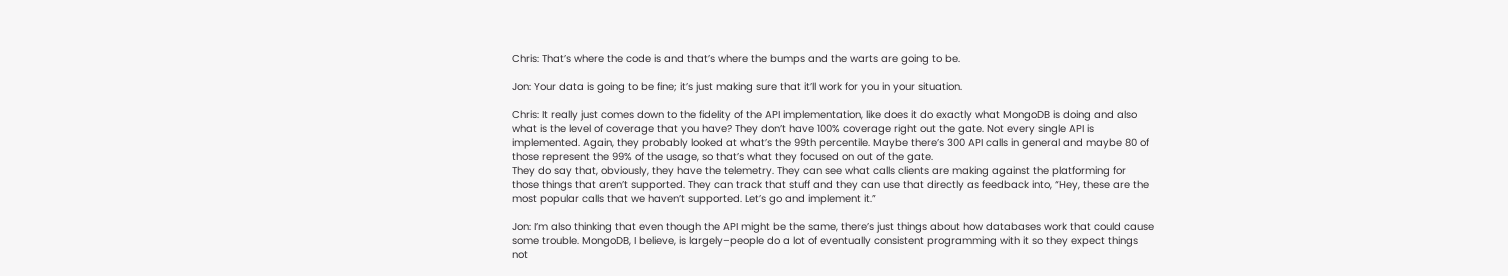Chris: That’s where the code is and that’s where the bumps and the warts are going to be.

Jon: Your data is going to be fine; it’s just making sure that it’ll work for you in your situation.

Chris: It really just comes down to the fidelity of the API implementation, like does it do exactly what MongoDB is doing and also what is the level of coverage that you have? They don’t have 100% coverage right out the gate. Not every single API is implemented. Again, they probably looked at what’s the 99th percentile. Maybe there’s 300 API calls in general and maybe 80 of those represent the 99% of the usage, so that’s what they focused on out of the gate.
They do say that, obviously, they have the telemetry. They can see what calls clients are making against the platforming for those things that aren’t supported. They can track that stuff and they can use that directly as feedback into, “Hey, these are the most popular calls that we haven’t supported. Let’s go and implement it.”

Jon: I’m also thinking that even though the API might be the same, there’s just things about how databases work that could cause some trouble. MongoDB, I believe, is largely–people do a lot of eventually consistent programming with it so they expect things not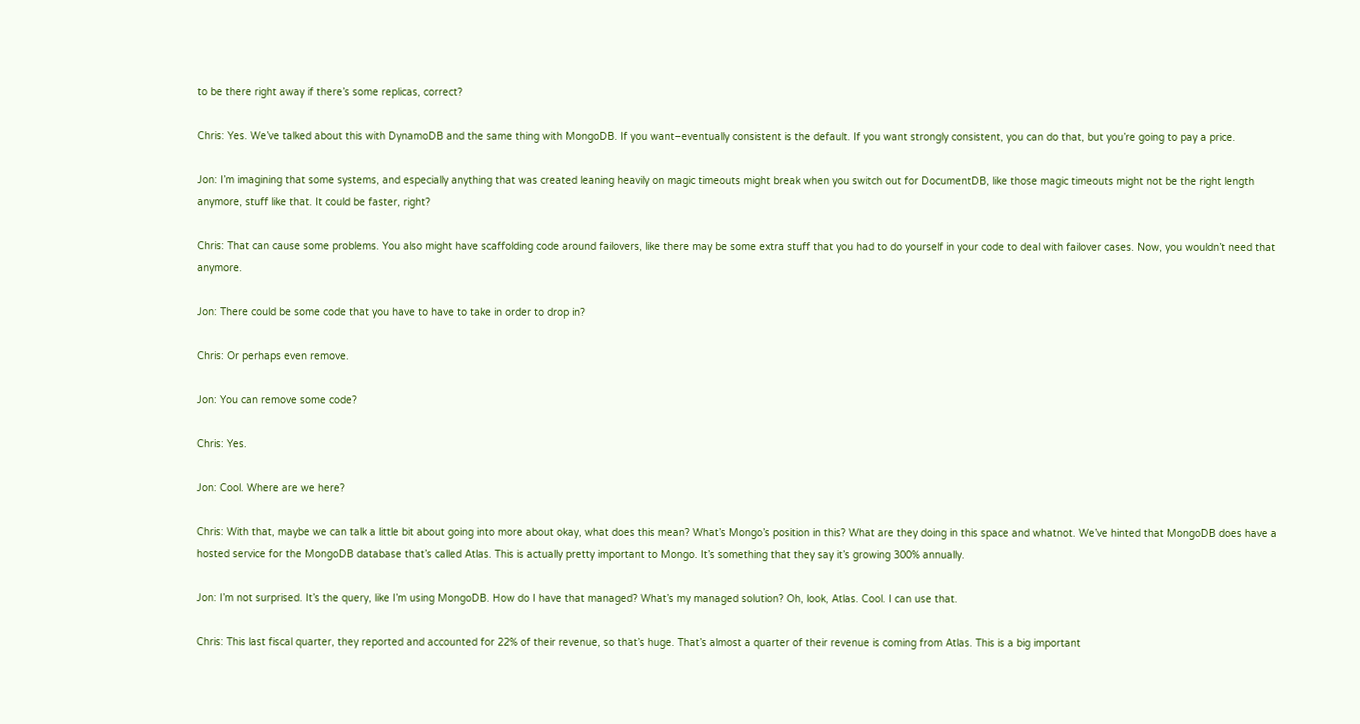to be there right away if there’s some replicas, correct?

Chris: Yes. We’ve talked about this with DynamoDB and the same thing with MongoDB. If you want–eventually consistent is the default. If you want strongly consistent, you can do that, but you’re going to pay a price.

Jon: I’m imagining that some systems, and especially anything that was created leaning heavily on magic timeouts might break when you switch out for DocumentDB, like those magic timeouts might not be the right length anymore, stuff like that. It could be faster, right?

Chris: That can cause some problems. You also might have scaffolding code around failovers, like there may be some extra stuff that you had to do yourself in your code to deal with failover cases. Now, you wouldn’t need that anymore.

Jon: There could be some code that you have to have to take in order to drop in?

Chris: Or perhaps even remove.

Jon: You can remove some code?

Chris: Yes.

Jon: Cool. Where are we here?

Chris: With that, maybe we can talk a little bit about going into more about okay, what does this mean? What’s Mongo’s position in this? What are they doing in this space and whatnot. We’ve hinted that MongoDB does have a hosted service for the MongoDB database that’s called Atlas. This is actually pretty important to Mongo. It’s something that they say it’s growing 300% annually.

Jon: I’m not surprised. It’s the query, like I’m using MongoDB. How do I have that managed? What’s my managed solution? Oh, look, Atlas. Cool. I can use that.

Chris: This last fiscal quarter, they reported and accounted for 22% of their revenue, so that’s huge. That’s almost a quarter of their revenue is coming from Atlas. This is a big important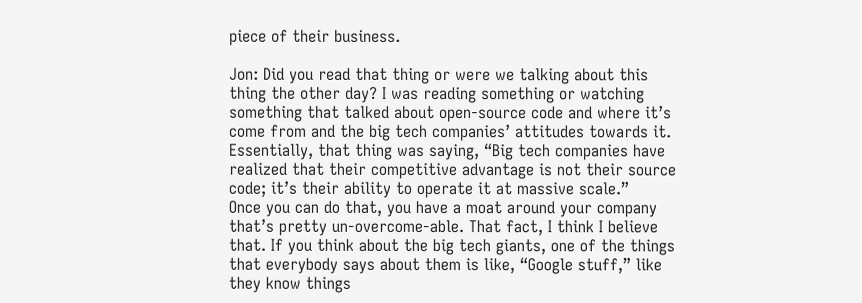piece of their business.

Jon: Did you read that thing or were we talking about this thing the other day? I was reading something or watching something that talked about open-source code and where it’s come from and the big tech companies’ attitudes towards it. Essentially, that thing was saying, “Big tech companies have realized that their competitive advantage is not their source code; it’s their ability to operate it at massive scale.”
Once you can do that, you have a moat around your company that’s pretty un-overcome-able. That fact, I think I believe that. If you think about the big tech giants, one of the things that everybody says about them is like, “Google stuff,” like they know things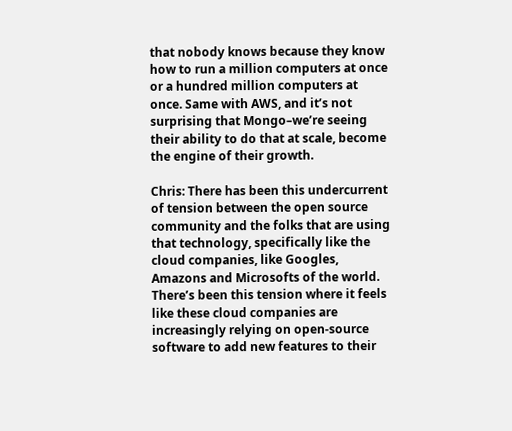that nobody knows because they know how to run a million computers at once or a hundred million computers at once. Same with AWS, and it’s not surprising that Mongo–we’re seeing their ability to do that at scale, become the engine of their growth.

Chris: There has been this undercurrent of tension between the open source community and the folks that are using that technology, specifically like the cloud companies, like Googles, Amazons and Microsofts of the world. There’s been this tension where it feels like these cloud companies are increasingly relying on open-source software to add new features to their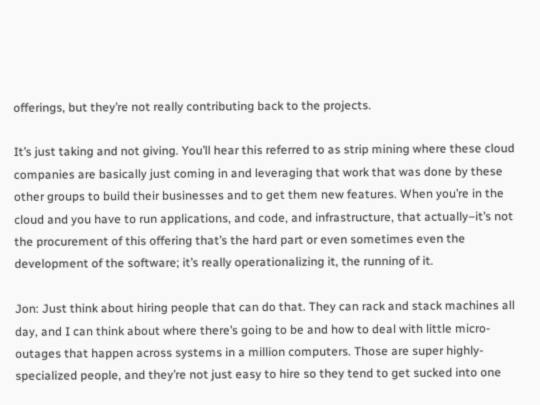offerings, but they’re not really contributing back to the projects.

It’s just taking and not giving. You’ll hear this referred to as strip mining where these cloud companies are basically just coming in and leveraging that work that was done by these other groups to build their businesses and to get them new features. When you’re in the cloud and you have to run applications, and code, and infrastructure, that actually–it’s not the procurement of this offering that’s the hard part or even sometimes even the development of the software; it’s really operationalizing it, the running of it.

Jon: Just think about hiring people that can do that. They can rack and stack machines all day, and I can think about where there’s going to be and how to deal with little micro-outages that happen across systems in a million computers. Those are super highly-specialized people, and they’re not just easy to hire so they tend to get sucked into one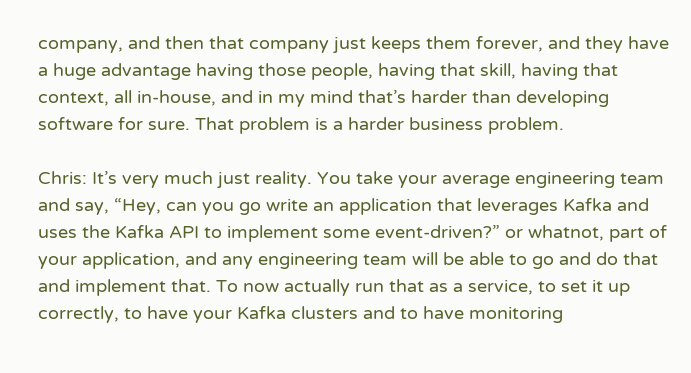company, and then that company just keeps them forever, and they have a huge advantage having those people, having that skill, having that context, all in-house, and in my mind that’s harder than developing software for sure. That problem is a harder business problem.

Chris: It’s very much just reality. You take your average engineering team and say, “Hey, can you go write an application that leverages Kafka and uses the Kafka API to implement some event-driven?” or whatnot, part of your application, and any engineering team will be able to go and do that and implement that. To now actually run that as a service, to set it up correctly, to have your Kafka clusters and to have monitoring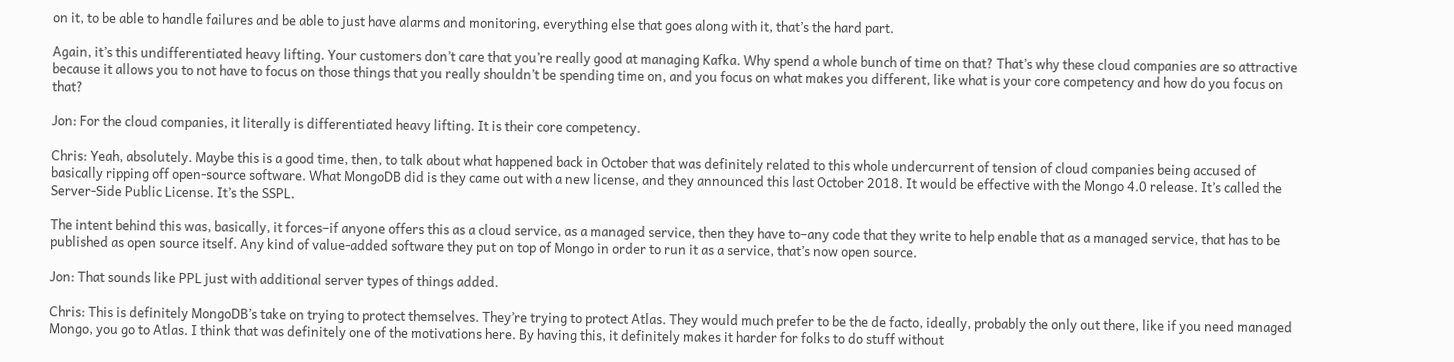on it, to be able to handle failures and be able to just have alarms and monitoring, everything else that goes along with it, that’s the hard part.

Again, it’s this undifferentiated heavy lifting. Your customers don’t care that you’re really good at managing Kafka. Why spend a whole bunch of time on that? That’s why these cloud companies are so attractive because it allows you to not have to focus on those things that you really shouldn’t be spending time on, and you focus on what makes you different, like what is your core competency and how do you focus on that?

Jon: For the cloud companies, it literally is differentiated heavy lifting. It is their core competency.

Chris: Yeah, absolutely. Maybe this is a good time, then, to talk about what happened back in October that was definitely related to this whole undercurrent of tension of cloud companies being accused of basically ripping off open-source software. What MongoDB did is they came out with a new license, and they announced this last October 2018. It would be effective with the Mongo 4.0 release. It’s called the Server-Side Public License. It’s the SSPL.

The intent behind this was, basically, it forces–if anyone offers this as a cloud service, as a managed service, then they have to–any code that they write to help enable that as a managed service, that has to be published as open source itself. Any kind of value-added software they put on top of Mongo in order to run it as a service, that’s now open source.

Jon: That sounds like PPL just with additional server types of things added.

Chris: This is definitely MongoDB’s take on trying to protect themselves. They’re trying to protect Atlas. They would much prefer to be the de facto, ideally, probably the only out there, like if you need managed Mongo, you go to Atlas. I think that was definitely one of the motivations here. By having this, it definitely makes it harder for folks to do stuff without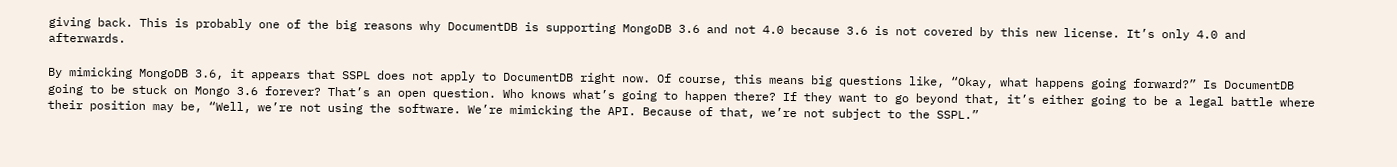giving back. This is probably one of the big reasons why DocumentDB is supporting MongoDB 3.6 and not 4.0 because 3.6 is not covered by this new license. It’s only 4.0 and afterwards.

By mimicking MongoDB 3.6, it appears that SSPL does not apply to DocumentDB right now. Of course, this means big questions like, “Okay, what happens going forward?” Is DocumentDB going to be stuck on Mongo 3.6 forever? That’s an open question. Who knows what’s going to happen there? If they want to go beyond that, it’s either going to be a legal battle where their position may be, “Well, we’re not using the software. We’re mimicking the API. Because of that, we’re not subject to the SSPL.”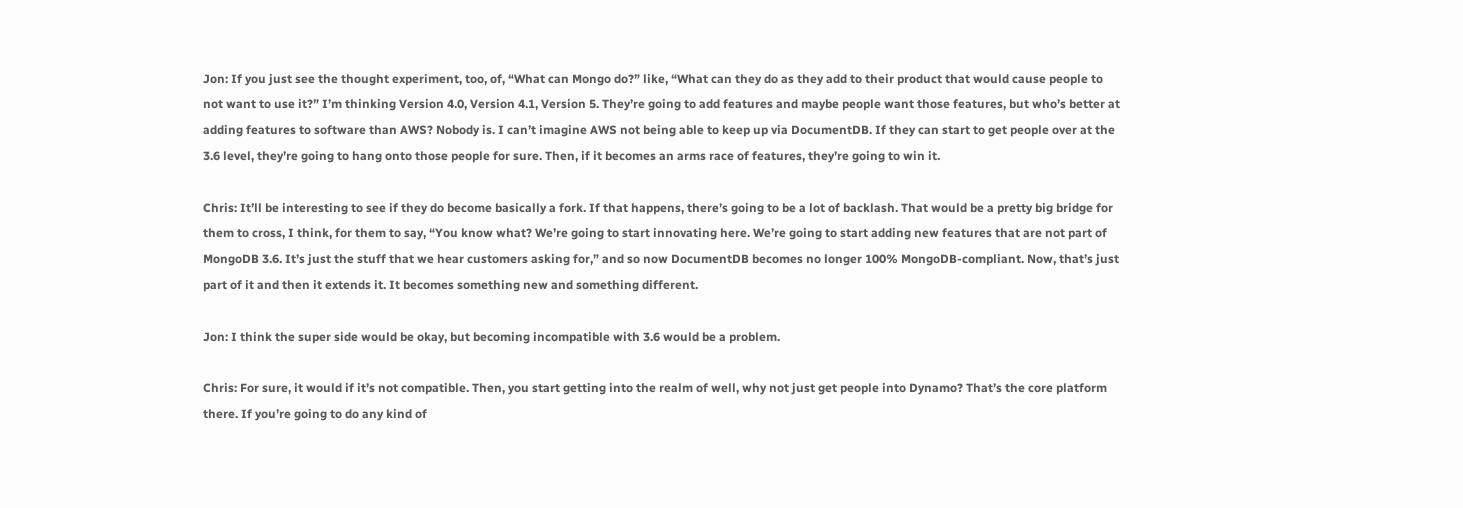Jon: If you just see the thought experiment, too, of, “What can Mongo do?” like, “What can they do as they add to their product that would cause people to not want to use it?” I’m thinking Version 4.0, Version 4.1, Version 5. They’re going to add features and maybe people want those features, but who’s better at adding features to software than AWS? Nobody is. I can’t imagine AWS not being able to keep up via DocumentDB. If they can start to get people over at the 3.6 level, they’re going to hang onto those people for sure. Then, if it becomes an arms race of features, they’re going to win it.

Chris: It’ll be interesting to see if they do become basically a fork. If that happens, there’s going to be a lot of backlash. That would be a pretty big bridge for them to cross, I think, for them to say, “You know what? We’re going to start innovating here. We’re going to start adding new features that are not part of MongoDB 3.6. It’s just the stuff that we hear customers asking for,” and so now DocumentDB becomes no longer 100% MongoDB-compliant. Now, that’s just part of it and then it extends it. It becomes something new and something different.

Jon: I think the super side would be okay, but becoming incompatible with 3.6 would be a problem.

Chris: For sure, it would if it’s not compatible. Then, you start getting into the realm of well, why not just get people into Dynamo? That’s the core platform there. If you’re going to do any kind of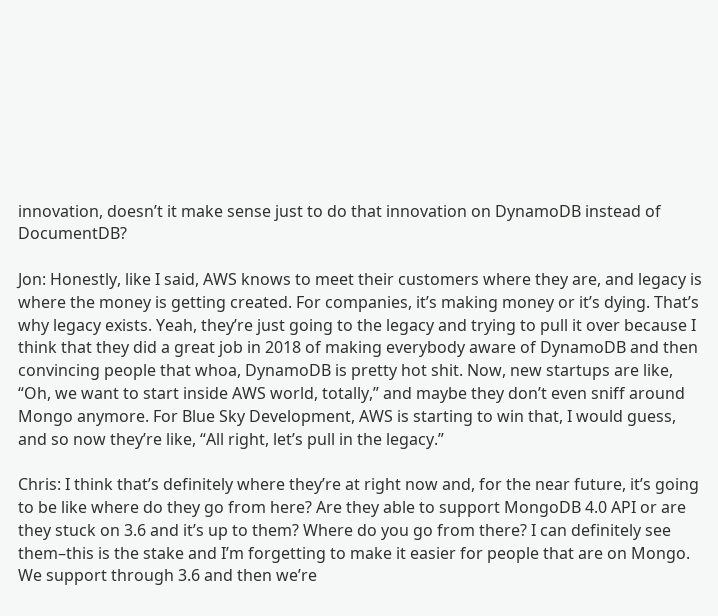innovation, doesn’t it make sense just to do that innovation on DynamoDB instead of DocumentDB?

Jon: Honestly, like I said, AWS knows to meet their customers where they are, and legacy is where the money is getting created. For companies, it’s making money or it’s dying. That’s why legacy exists. Yeah, they’re just going to the legacy and trying to pull it over because I think that they did a great job in 2018 of making everybody aware of DynamoDB and then convincing people that whoa, DynamoDB is pretty hot shit. Now, new startups are like, “Oh, we want to start inside AWS world, totally,” and maybe they don’t even sniff around Mongo anymore. For Blue Sky Development, AWS is starting to win that, I would guess, and so now they’re like, “All right, let’s pull in the legacy.”

Chris: I think that’s definitely where they’re at right now and, for the near future, it’s going to be like where do they go from here? Are they able to support MongoDB 4.0 API or are they stuck on 3.6 and it’s up to them? Where do you go from there? I can definitely see them–this is the stake and I’m forgetting to make it easier for people that are on Mongo. We support through 3.6 and then we’re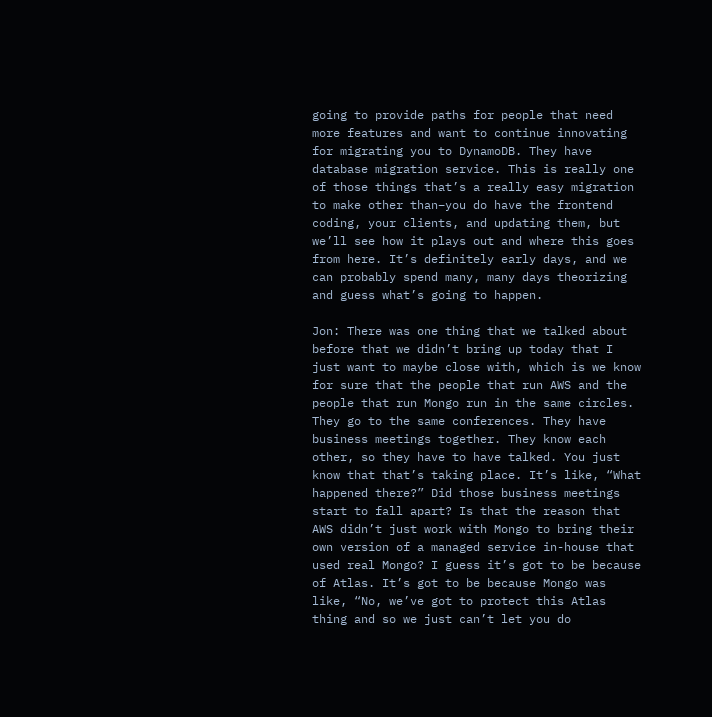going to provide paths for people that need more features and want to continue innovating for migrating you to DynamoDB. They have database migration service. This is really one of those things that’s a really easy migration to make other than–you do have the frontend coding, your clients, and updating them, but we’ll see how it plays out and where this goes from here. It’s definitely early days, and we can probably spend many, many days theorizing and guess what’s going to happen.

Jon: There was one thing that we talked about before that we didn’t bring up today that I just want to maybe close with, which is we know for sure that the people that run AWS and the people that run Mongo run in the same circles. They go to the same conferences. They have business meetings together. They know each other, so they have to have talked. You just know that that’s taking place. It’s like, “What happened there?” Did those business meetings start to fall apart? Is that the reason that AWS didn’t just work with Mongo to bring their own version of a managed service in-house that used real Mongo? I guess it’s got to be because of Atlas. It’s got to be because Mongo was like, “No, we’ve got to protect this Atlas thing and so we just can’t let you do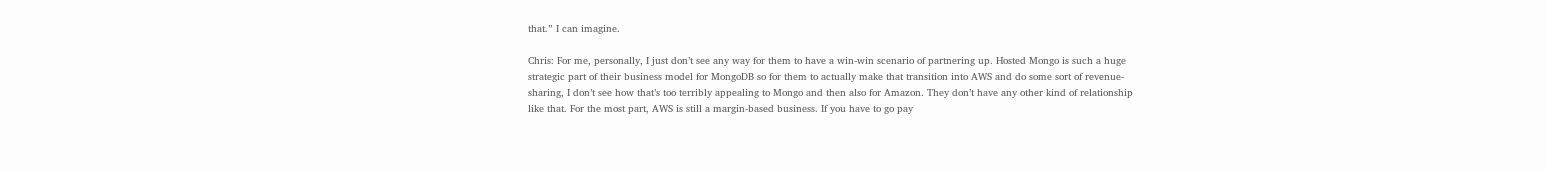that.” I can imagine.

Chris: For me, personally, I just don’t see any way for them to have a win-win scenario of partnering up. Hosted Mongo is such a huge strategic part of their business model for MongoDB so for them to actually make that transition into AWS and do some sort of revenue-sharing, I don’t see how that’s too terribly appealing to Mongo and then also for Amazon. They don’t have any other kind of relationship like that. For the most part, AWS is still a margin-based business. If you have to go pay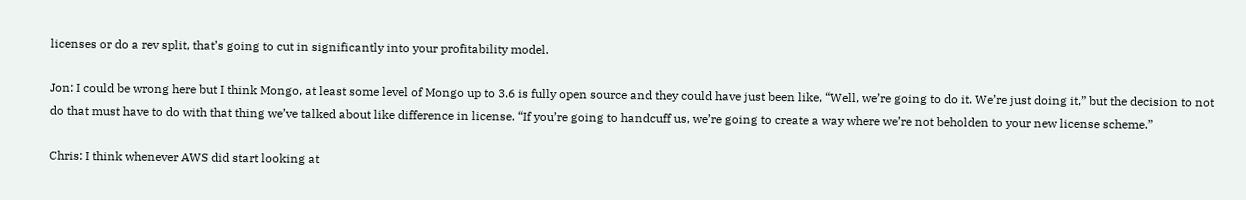licenses or do a rev split, that’s going to cut in significantly into your profitability model.

Jon: I could be wrong here but I think Mongo, at least some level of Mongo up to 3.6 is fully open source and they could have just been like, “Well, we’re going to do it. We’re just doing it,” but the decision to not do that must have to do with that thing we’ve talked about like difference in license. “If you’re going to handcuff us, we’re going to create a way where we’re not beholden to your new license scheme.”

Chris: I think whenever AWS did start looking at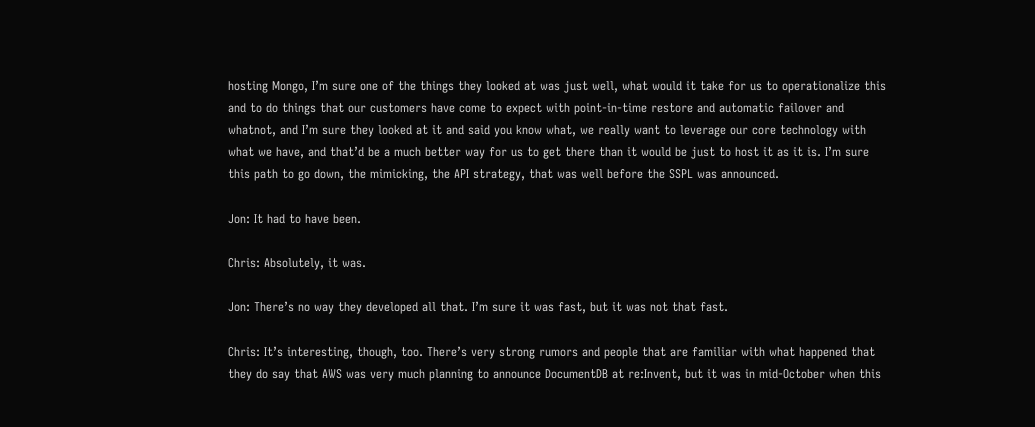hosting Mongo, I’m sure one of the things they looked at was just well, what would it take for us to operationalize this and to do things that our customers have come to expect with point-in-time restore and automatic failover and whatnot, and I’m sure they looked at it and said you know what, we really want to leverage our core technology with what we have, and that’d be a much better way for us to get there than it would be just to host it as it is. I’m sure this path to go down, the mimicking, the API strategy, that was well before the SSPL was announced.

Jon: It had to have been.

Chris: Absolutely, it was.

Jon: There’s no way they developed all that. I’m sure it was fast, but it was not that fast.

Chris: It’s interesting, though, too. There’s very strong rumors and people that are familiar with what happened that they do say that AWS was very much planning to announce DocumentDB at re:Invent, but it was in mid-October when this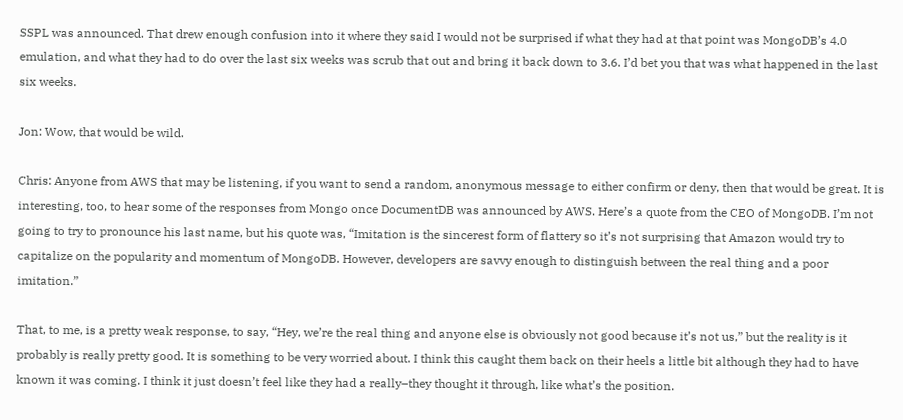SSPL was announced. That drew enough confusion into it where they said I would not be surprised if what they had at that point was MongoDB’s 4.0 emulation, and what they had to do over the last six weeks was scrub that out and bring it back down to 3.6. I’d bet you that was what happened in the last six weeks.

Jon: Wow, that would be wild.

Chris: Anyone from AWS that may be listening, if you want to send a random, anonymous message to either confirm or deny, then that would be great. It is interesting, too, to hear some of the responses from Mongo once DocumentDB was announced by AWS. Here’s a quote from the CEO of MongoDB. I’m not going to try to pronounce his last name, but his quote was, “Imitation is the sincerest form of flattery so it’s not surprising that Amazon would try to capitalize on the popularity and momentum of MongoDB. However, developers are savvy enough to distinguish between the real thing and a poor imitation.”

That, to me, is a pretty weak response, to say, “Hey, we’re the real thing and anyone else is obviously not good because it’s not us,” but the reality is it probably is really pretty good. It is something to be very worried about. I think this caught them back on their heels a little bit although they had to have known it was coming. I think it just doesn’t feel like they had a really–they thought it through, like what’s the position.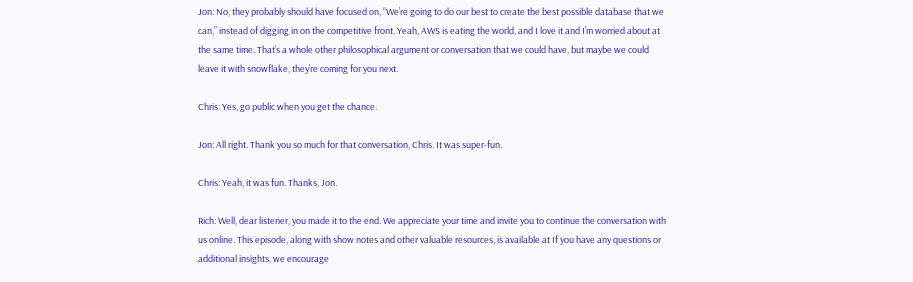Jon: No, they probably should have focused on, “We’re going to do our best to create the best possible database that we can,” instead of digging in on the competitive front. Yeah, AWS is eating the world, and I love it and I’m worried about at the same time. That’s a whole other philosophical argument or conversation that we could have, but maybe we could leave it with snowflake, they’re coming for you next.

Chris: Yes, go public when you get the chance.

Jon: All right. Thank you so much for that conversation, Chris. It was super-fun.

Chris: Yeah, it was fun. Thanks, Jon.

Rich: Well, dear listener, you made it to the end. We appreciate your time and invite you to continue the conversation with us online. This episode, along with show notes and other valuable resources, is available at If you have any questions or additional insights, we encourage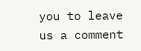you to leave us a comment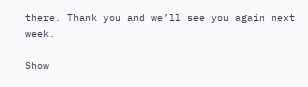there. Thank you and we’ll see you again next week.

Show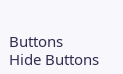Buttons
Hide Buttons